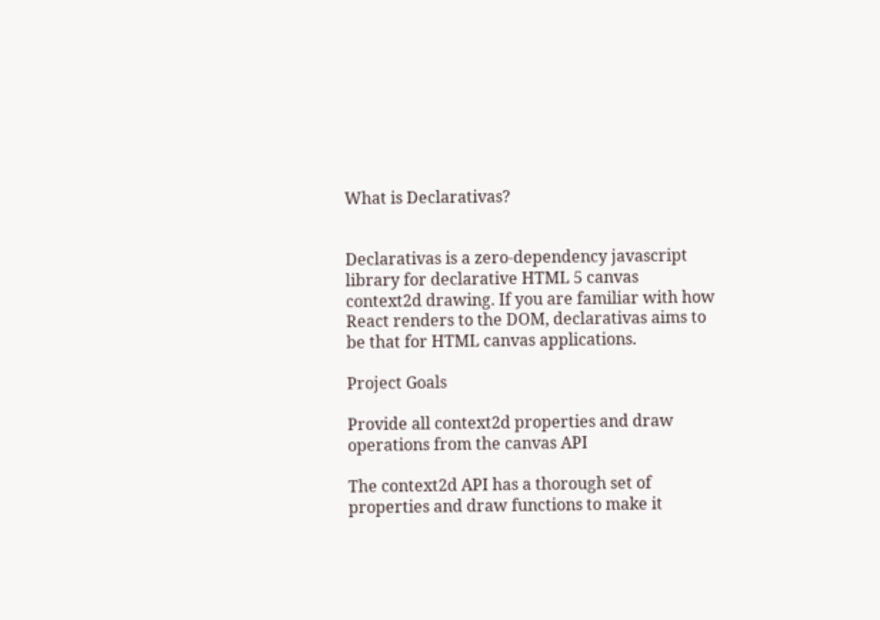What is Declarativas?


Declarativas is a zero-dependency javascript library for declarative HTML 5 canvas context2d drawing. If you are familiar with how React renders to the DOM, declarativas aims to be that for HTML canvas applications.

Project Goals

Provide all context2d properties and draw operations from the canvas API

The context2d API has a thorough set of properties and draw functions to make it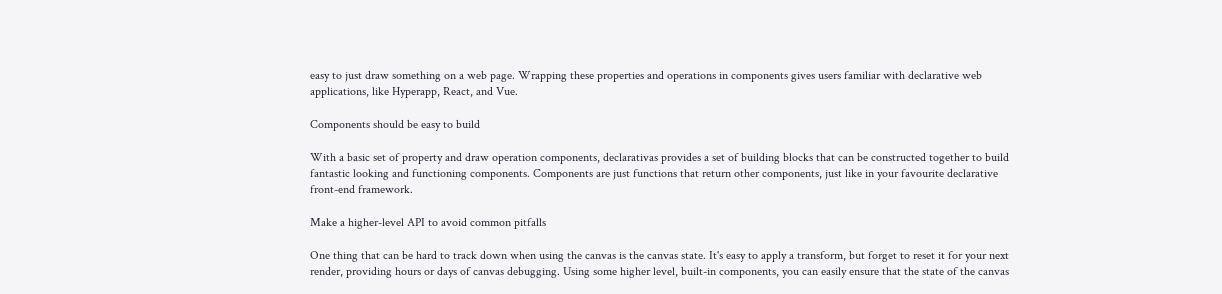easy to just draw something on a web page. Wrapping these properties and operations in components gives users familiar with declarative web applications, like Hyperapp, React, and Vue.

Components should be easy to build

With a basic set of property and draw operation components, declarativas provides a set of building blocks that can be constructed together to build fantastic looking and functioning components. Components are just functions that return other components, just like in your favourite declarative front-end framework.

Make a higher-level API to avoid common pitfalls

One thing that can be hard to track down when using the canvas is the canvas state. It's easy to apply a transform, but forget to reset it for your next render, providing hours or days of canvas debugging. Using some higher level, built-in components, you can easily ensure that the state of the canvas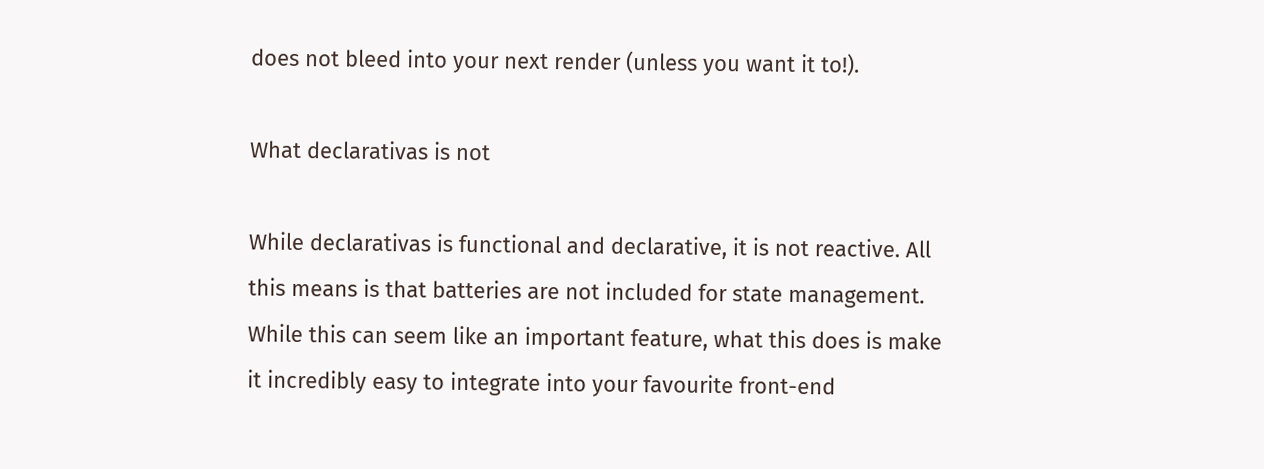does not bleed into your next render (unless you want it to!).

What declarativas is not

While declarativas is functional and declarative, it is not reactive. All this means is that batteries are not included for state management. While this can seem like an important feature, what this does is make it incredibly easy to integrate into your favourite front-end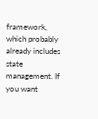framework, which probably already includes state management. If you want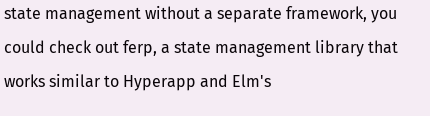state management without a separate framework, you could check out ferp, a state management library that works similar to Hyperapp and Elm's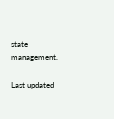state management.

Last updated